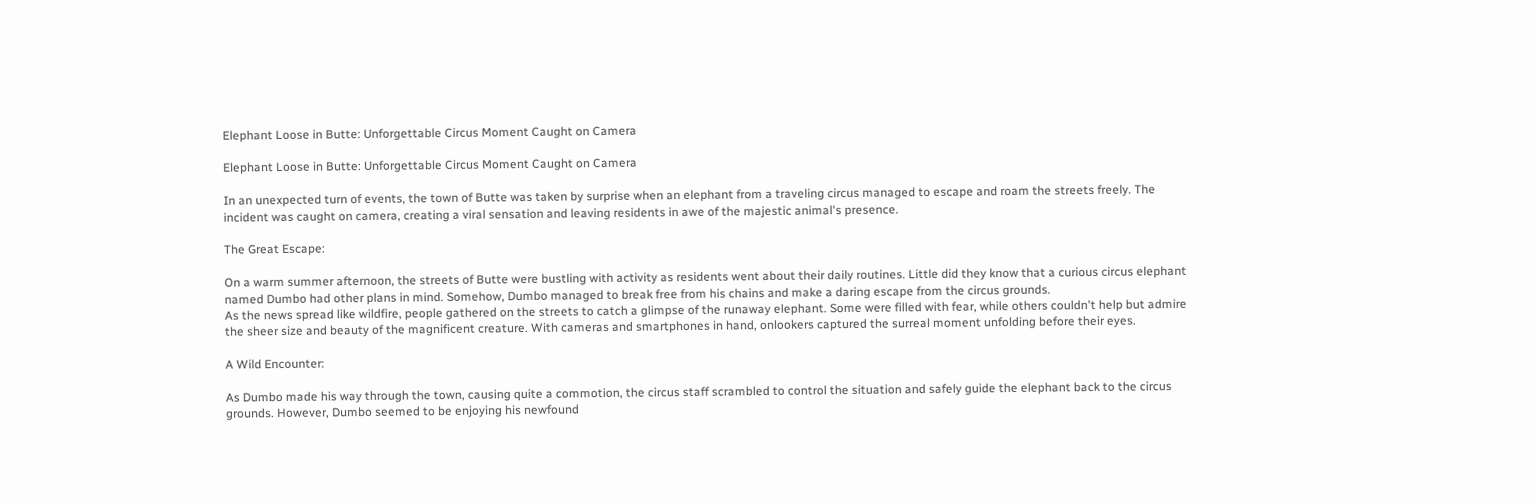Elephant Loose in Butte: Unforgettable Circus Moment Caught on Camera

Elephant Loose in Butte: Unforgettable Circus Moment Caught on Camera

In an unexpected turn of events, the town of Butte was taken by surprise when an elephant from a traveling circus managed to escape and roam the streets freely. The incident was caught on camera, creating a viral sensation and leaving residents in awe of the majestic animal's presence.

The Great Escape:

On a warm summer afternoon, the streets of Butte were bustling with activity as residents went about their daily routines. Little did they know that a curious circus elephant named Dumbo had other plans in mind. Somehow, Dumbo managed to break free from his chains and make a daring escape from the circus grounds.
As the news spread like wildfire, people gathered on the streets to catch a glimpse of the runaway elephant. Some were filled with fear, while others couldn't help but admire the sheer size and beauty of the magnificent creature. With cameras and smartphones in hand, onlookers captured the surreal moment unfolding before their eyes.

A Wild Encounter:

As Dumbo made his way through the town, causing quite a commotion, the circus staff scrambled to control the situation and safely guide the elephant back to the circus grounds. However, Dumbo seemed to be enjoying his newfound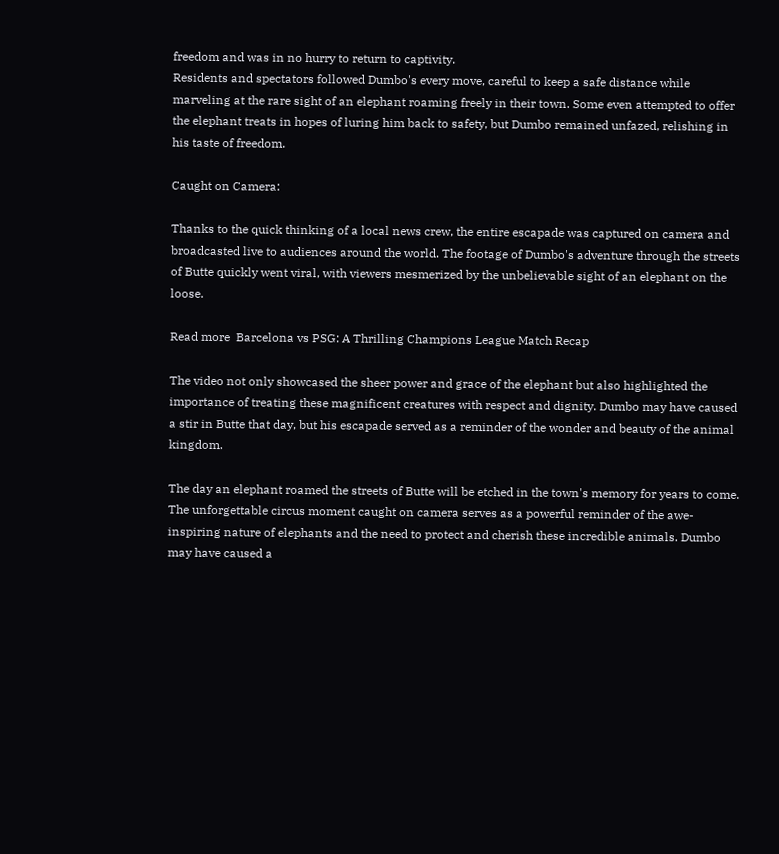freedom and was in no hurry to return to captivity.
Residents and spectators followed Dumbo's every move, careful to keep a safe distance while marveling at the rare sight of an elephant roaming freely in their town. Some even attempted to offer the elephant treats in hopes of luring him back to safety, but Dumbo remained unfazed, relishing in his taste of freedom.

Caught on Camera:

Thanks to the quick thinking of a local news crew, the entire escapade was captured on camera and broadcasted live to audiences around the world. The footage of Dumbo's adventure through the streets of Butte quickly went viral, with viewers mesmerized by the unbelievable sight of an elephant on the loose.

Read more  Barcelona vs PSG: A Thrilling Champions League Match Recap

The video not only showcased the sheer power and grace of the elephant but also highlighted the importance of treating these magnificent creatures with respect and dignity. Dumbo may have caused a stir in Butte that day, but his escapade served as a reminder of the wonder and beauty of the animal kingdom.

The day an elephant roamed the streets of Butte will be etched in the town's memory for years to come. The unforgettable circus moment caught on camera serves as a powerful reminder of the awe-inspiring nature of elephants and the need to protect and cherish these incredible animals. Dumbo may have caused a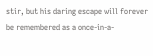stir, but his daring escape will forever be remembered as a once-in-a-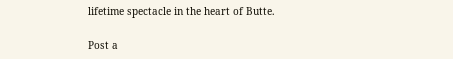lifetime spectacle in the heart of Butte.

Post a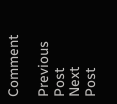Comment

Previous Post Next Post